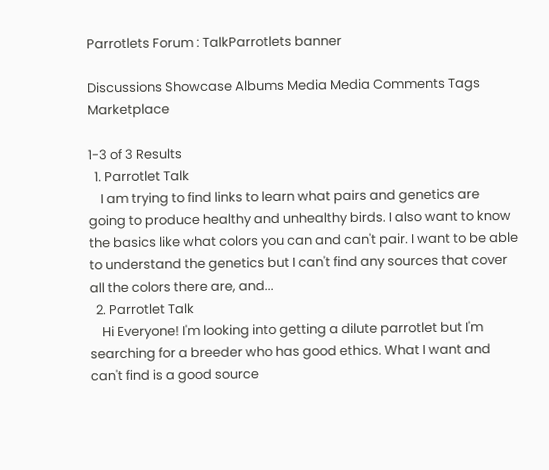Parrotlets Forum : TalkParrotlets banner

Discussions Showcase Albums Media Media Comments Tags Marketplace

1-3 of 3 Results
  1. Parrotlet Talk
    I am trying to find links to learn what pairs and genetics are going to produce healthy and unhealthy birds. I also want to know the basics like what colors you can and can't pair. I want to be able to understand the genetics but I can't find any sources that cover all the colors there are, and...
  2. Parrotlet Talk
    Hi Everyone! I'm looking into getting a dilute parrotlet but I'm searching for a breeder who has good ethics. What I want and can't find is a good source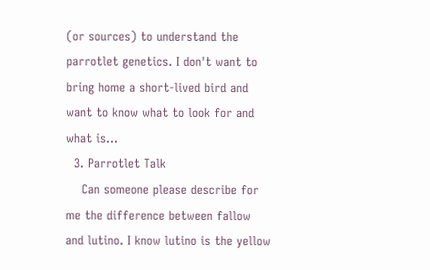(or sources) to understand the parrotlet genetics. I don't want to bring home a short-lived bird and want to know what to look for and what is...
  3. Parrotlet Talk
    Can someone please describe for me the difference between fallow and lutino. I know lutino is the yellow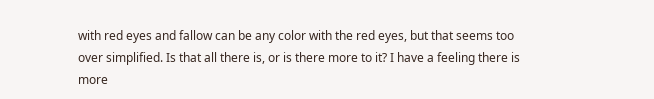with red eyes and fallow can be any color with the red eyes, but that seems too over simplified. Is that all there is, or is there more to it? I have a feeling there is more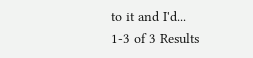to it and I'd...
1-3 of 3 Results